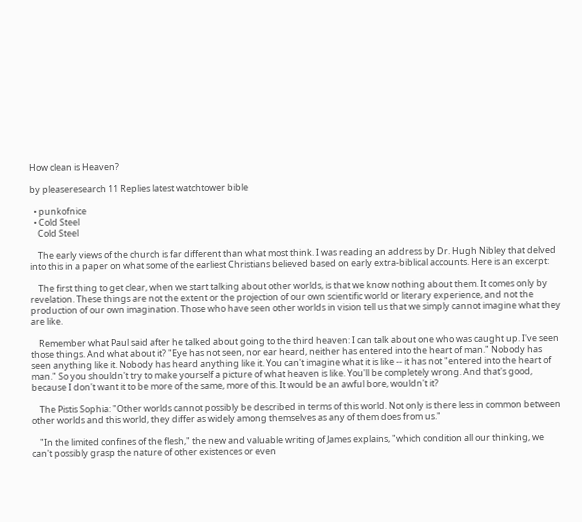How clean is Heaven?

by pleaseresearch 11 Replies latest watchtower bible

  • punkofnice
  • Cold Steel
    Cold Steel

    The early views of the church is far different than what most think. I was reading an address by Dr. Hugh Nibley that delved into this in a paper on what some of the earliest Christians believed based on early extra-biblical accounts. Here is an excerpt:

    The first thing to get clear, when we start talking about other worlds, is that we know nothing about them. It comes only by revelation. These things are not the extent or the projection of our own scientific world or literary experience, and not the production of our own imagination. Those who have seen other worlds in vision tell us that we simply cannot imagine what they are like.

    Remember what Paul said after he talked about going to the third heaven: I can talk about one who was caught up. I've seen those things. And what about it? "Eye has not seen, nor ear heard, neither has entered into the heart of man." Nobody has seen anything like it. Nobody has heard anything like it. You can't imagine what it is like -- it has not "entered into the heart of man." So you shouldn't try to make yourself a picture of what heaven is like. You'll be completely wrong. And that's good, because I don't want it to be more of the same, more of this. It would be an awful bore, wouldn't it?

    The Pistis Sophia: "Other worlds cannot possibly be described in terms of this world. Not only is there less in common between other worlds and this world, they differ as widely among themselves as any of them does from us."

    "In the limited confines of the flesh," the new and valuable writing of James explains, "which condition all our thinking, we can't possibly grasp the nature of other existences or even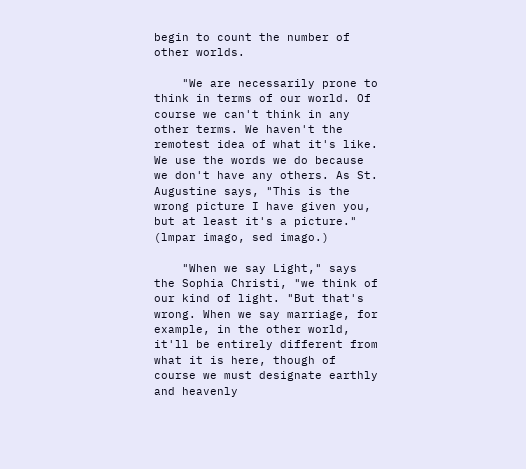begin to count the number of other worlds.

    "We are necessarily prone to think in terms of our world. Of course we can't think in any other terms. We haven't the remotest idea of what it's like. We use the words we do because we don't have any others. As St. Augustine says, "This is the wrong picture I have given you, but at least it's a picture." (lmpar imago, sed imago.)

    "When we say Light," says the Sophia Christi, "we think of our kind of light. "But that's wrong. When we say marriage, for example, in the other world, it'll be entirely different from what it is here, though of course we must designate earthly and heavenly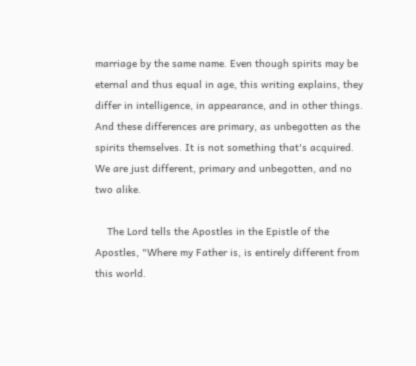marriage by the same name. Even though spirits may be eternal and thus equal in age, this writing explains, they differ in intelligence, in appearance, and in other things. And these differences are primary, as unbegotten as the spirits themselves. It is not something that's acquired. We are just different, primary and unbegotten, and no two alike.

    The Lord tells the Apostles in the Epistle of the Apostles, "Where my Father is, is entirely different from this world.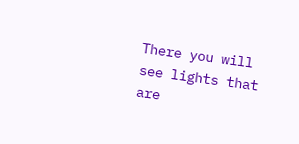There you will see lights that are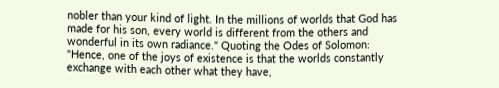nobler than your kind of light. In the millions of worlds that God has made for his son, every world is different from the others and wonderful in its own radiance." Quoting the Odes of Solomon: "Hence, one of the joys of existence is that the worlds constantly exchange with each other what they have,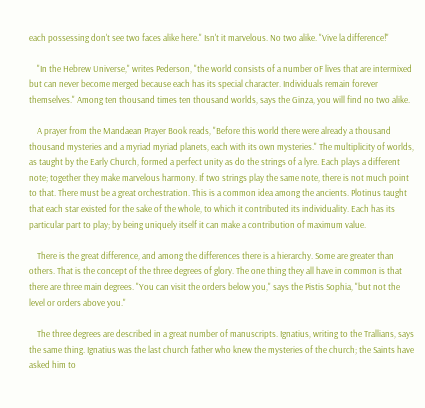each possessing don't see two faces alike here." Isn't it marvelous. No two alike. "Vive la difference!"

    "In the Hebrew Universe," writes Pederson, "the world consists of a number oF lives that are intermixed but can never become merged because each has its special character. Individuals remain forever themselves." Among ten thousand times ten thousand worlds, says the Ginza, you will find no two alike.

    A prayer from the Mandaean Prayer Book reads, "Before this world there were already a thousand thousand mysteries and a myriad myriad planets, each with its own mysteries." The multiplicity of worlds, as taught by the Early Church, formed a perfect unity as do the strings of a lyre. Each plays a different note; together they make marvelous harmony. If two strings play the same note, there is not much point to that. There must be a great orchestration. This is a common idea among the ancients. Plotinus taught that each star existed for the sake of the whole, to which it contributed its individuality. Each has its particular part to play; by being uniquely itself it can make a contribution of maximum value.

    There is the great difference, and among the differences there is a hierarchy. Some are greater than others. That is the concept of the three degrees of glory. The one thing they all have in common is that there are three main degrees. "You can visit the orders below you," says the Pistis Sophia, "but not the level or orders above you."

    The three degrees are described in a great number of manuscripts. Ignatius, writing to the Trallians, says the same thing. Ignatius was the last church father who knew the mysteries of the church; the Saints have asked him to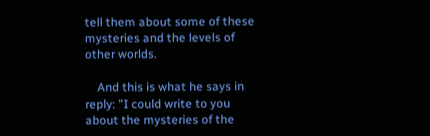tell them about some of these mysteries and the levels of other worlds.

    And this is what he says in reply: "I could write to you about the mysteries of the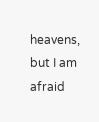heavens, but I am afraid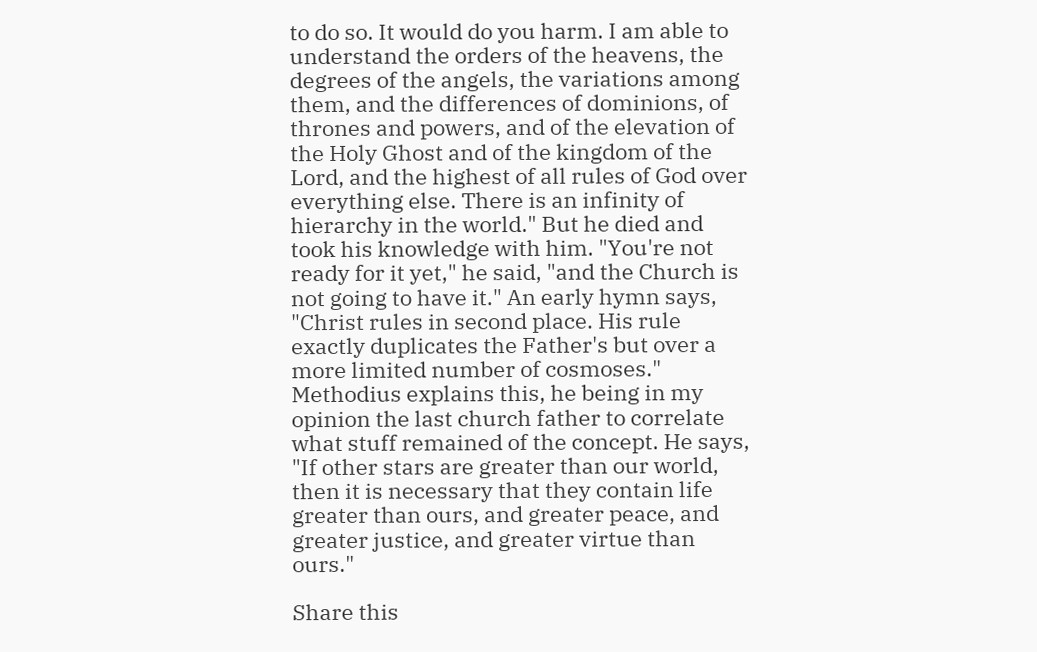to do so. It would do you harm. I am able to understand the orders of the heavens, the degrees of the angels, the variations among them, and the differences of dominions, of thrones and powers, and of the elevation of the Holy Ghost and of the kingdom of the Lord, and the highest of all rules of God over everything else. There is an infinity of hierarchy in the world." But he died and took his knowledge with him. "You're not ready for it yet," he said, "and the Church is not going to have it." An early hymn says, "Christ rules in second place. His rule exactly duplicates the Father's but over a more limited number of cosmoses." Methodius explains this, he being in my opinion the last church father to correlate what stuff remained of the concept. He says, "If other stars are greater than our world, then it is necessary that they contain life greater than ours, and greater peace, and greater justice, and greater virtue than ours."

Share this